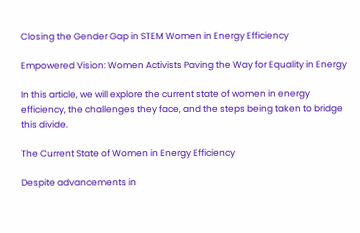Closing the Gender Gap in STEM Women in Energy Efficiency

Empowered Vision: Women Activists Paving the Way for Equality in Energy

In this article, we will explore the current state of women in energy efficiency, the challenges they face, and the steps being taken to bridge this divide.

The Current State of Women in Energy Efficiency

Despite advancements in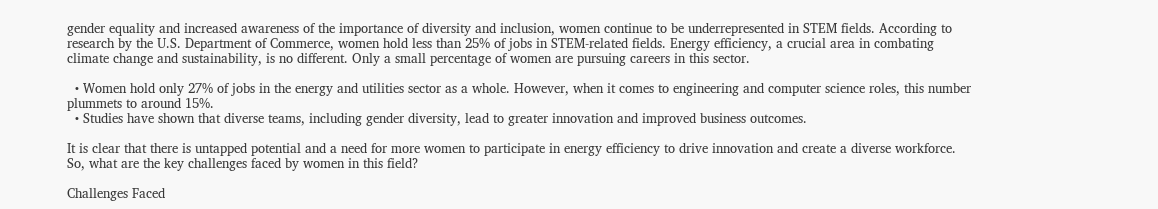gender equality and increased awareness of the importance of diversity and inclusion, women continue to be underrepresented in STEM fields. According to research by the U.S. Department of Commerce, women hold less than 25% of jobs in STEM-related fields. Energy efficiency, a crucial area in combating climate change and sustainability, is no different. Only a small percentage of women are pursuing careers in this sector.

  • Women hold only 27% of jobs in the energy and utilities sector as a whole. However, when it comes to engineering and computer science roles, this number plummets to around 15%.
  • Studies have shown that diverse teams, including gender diversity, lead to greater innovation and improved business outcomes.

It is clear that there is untapped potential and a need for more women to participate in energy efficiency to drive innovation and create a diverse workforce. So, what are the key challenges faced by women in this field?

Challenges Faced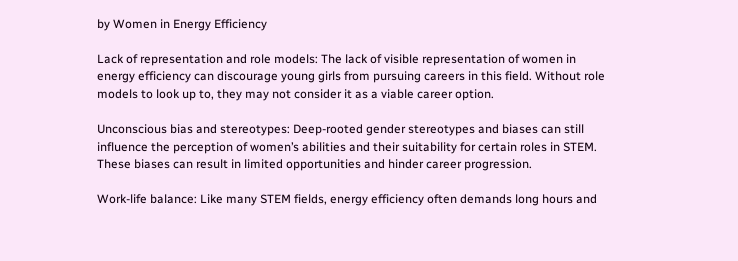by Women in Energy Efficiency

Lack of representation and role models: The lack of visible representation of women in energy efficiency can discourage young girls from pursuing careers in this field. Without role models to look up to, they may not consider it as a viable career option.

Unconscious bias and stereotypes: Deep-rooted gender stereotypes and biases can still influence the perception of women’s abilities and their suitability for certain roles in STEM. These biases can result in limited opportunities and hinder career progression.

Work-life balance: Like many STEM fields, energy efficiency often demands long hours and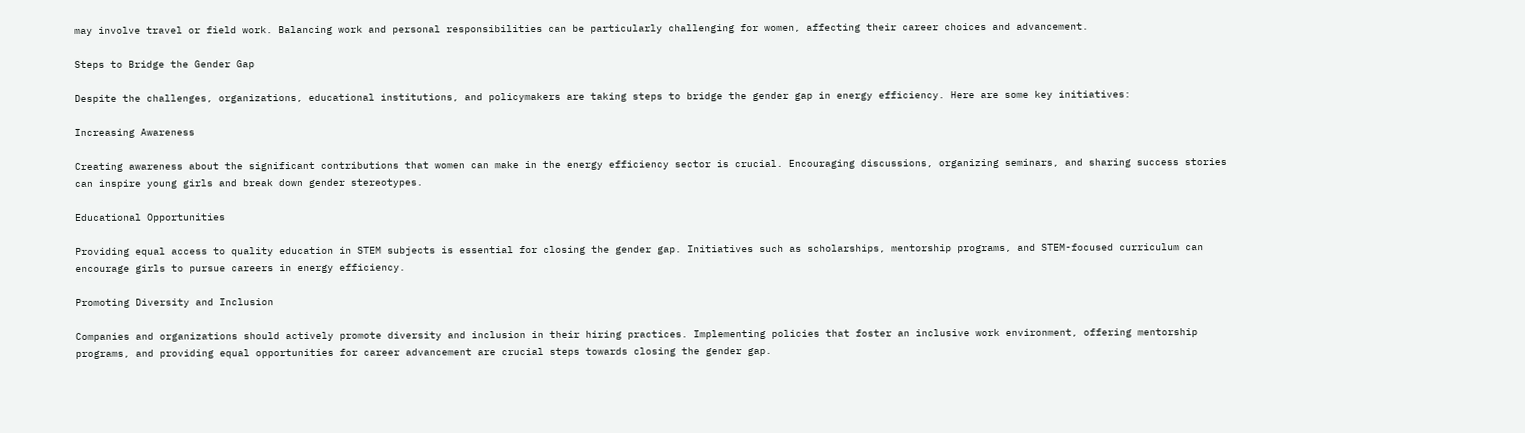may involve travel or field work. Balancing work and personal responsibilities can be particularly challenging for women, affecting their career choices and advancement.

Steps to Bridge the Gender Gap

Despite the challenges, organizations, educational institutions, and policymakers are taking steps to bridge the gender gap in energy efficiency. Here are some key initiatives:

Increasing Awareness

Creating awareness about the significant contributions that women can make in the energy efficiency sector is crucial. Encouraging discussions, organizing seminars, and sharing success stories can inspire young girls and break down gender stereotypes.

Educational Opportunities

Providing equal access to quality education in STEM subjects is essential for closing the gender gap. Initiatives such as scholarships, mentorship programs, and STEM-focused curriculum can encourage girls to pursue careers in energy efficiency.

Promoting Diversity and Inclusion

Companies and organizations should actively promote diversity and inclusion in their hiring practices. Implementing policies that foster an inclusive work environment, offering mentorship programs, and providing equal opportunities for career advancement are crucial steps towards closing the gender gap.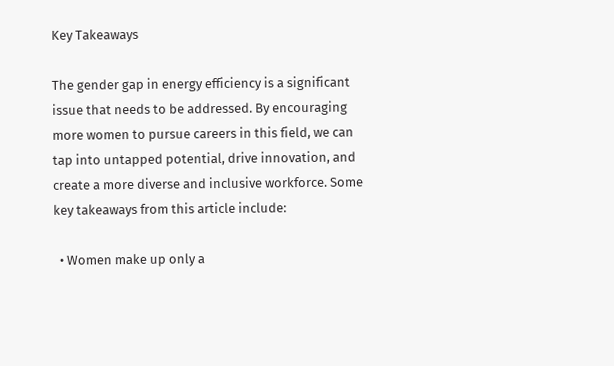Key Takeaways

The gender gap in energy efficiency is a significant issue that needs to be addressed. By encouraging more women to pursue careers in this field, we can tap into untapped potential, drive innovation, and create a more diverse and inclusive workforce. Some key takeaways from this article include:

  • Women make up only a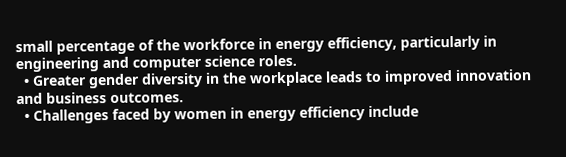small percentage of the workforce in energy efficiency, particularly in engineering and computer science roles.
  • Greater gender diversity in the workplace leads to improved innovation and business outcomes.
  • Challenges faced by women in energy efficiency include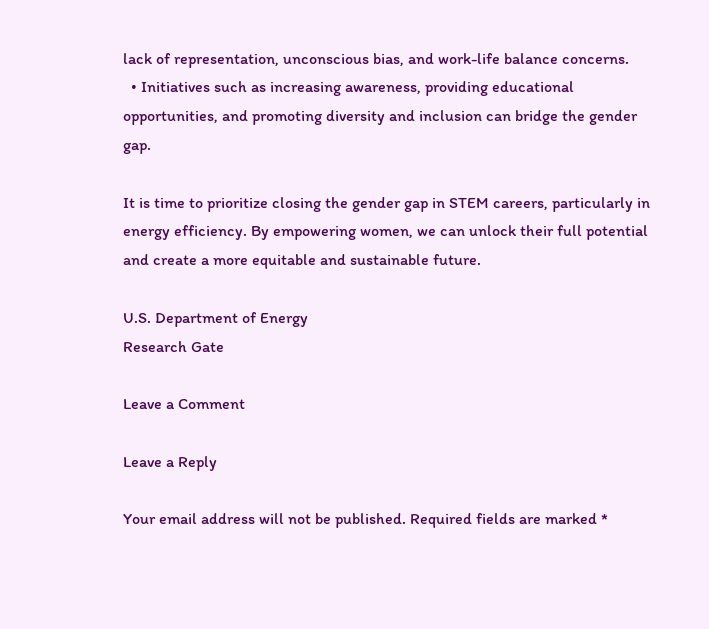lack of representation, unconscious bias, and work-life balance concerns.
  • Initiatives such as increasing awareness, providing educational opportunities, and promoting diversity and inclusion can bridge the gender gap.

It is time to prioritize closing the gender gap in STEM careers, particularly in energy efficiency. By empowering women, we can unlock their full potential and create a more equitable and sustainable future.

U.S. Department of Energy
Research Gate

Leave a Comment

Leave a Reply

Your email address will not be published. Required fields are marked *